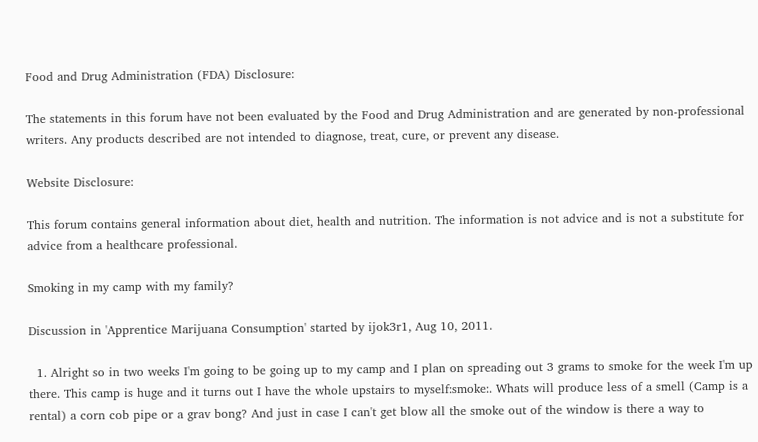Food and Drug Administration (FDA) Disclosure:

The statements in this forum have not been evaluated by the Food and Drug Administration and are generated by non-professional writers. Any products described are not intended to diagnose, treat, cure, or prevent any disease.

Website Disclosure:

This forum contains general information about diet, health and nutrition. The information is not advice and is not a substitute for advice from a healthcare professional.

Smoking in my camp with my family?

Discussion in 'Apprentice Marijuana Consumption' started by ijok3r1, Aug 10, 2011.

  1. Alright so in two weeks I'm going to be going up to my camp and I plan on spreading out 3 grams to smoke for the week I'm up there. This camp is huge and it turns out I have the whole upstairs to myself:smoke:. Whats will produce less of a smell (Camp is a rental) a corn cob pipe or a grav bong? And just in case I can't get blow all the smoke out of the window is there a way to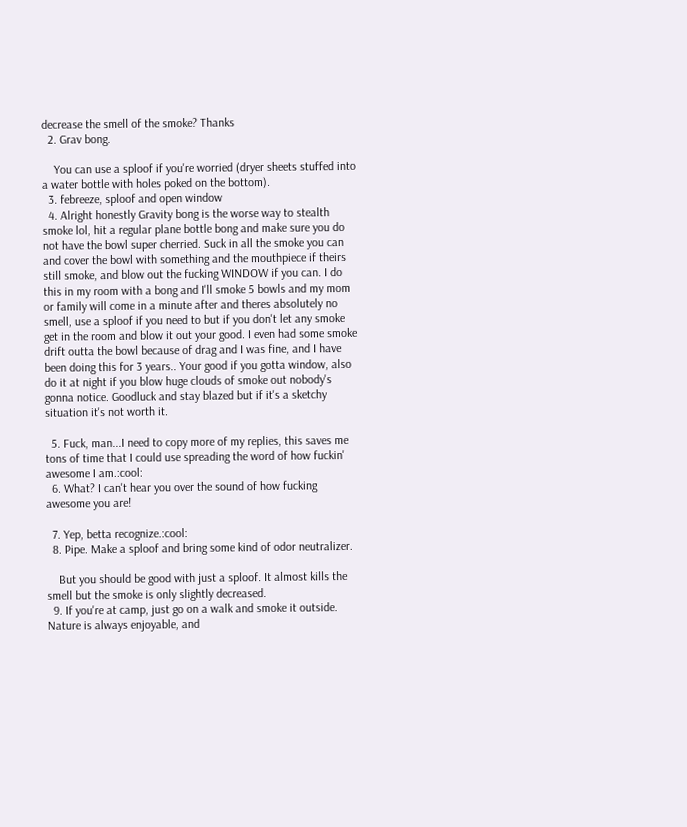decrease the smell of the smoke? Thanks
  2. Grav bong.

    You can use a sploof if you're worried (dryer sheets stuffed into a water bottle with holes poked on the bottom).
  3. febreeze, sploof and open window
  4. Alright honestly Gravity bong is the worse way to stealth smoke lol, hit a regular plane bottle bong and make sure you do not have the bowl super cherried. Suck in all the smoke you can and cover the bowl with something and the mouthpiece if theirs still smoke, and blow out the fucking WINDOW if you can. I do this in my room with a bong and I'll smoke 5 bowls and my mom or family will come in a minute after and theres absolutely no smell, use a sploof if you need to but if you don't let any smoke get in the room and blow it out your good. I even had some smoke drift outta the bowl because of drag and I was fine, and I have been doing this for 3 years.. Your good if you gotta window, also do it at night if you blow huge clouds of smoke out nobody's gonna notice. Goodluck and stay blazed but if it's a sketchy situation it's not worth it.

  5. Fuck, man...I need to copy more of my replies, this saves me tons of time that I could use spreading the word of how fuckin' awesome I am.:cool:
  6. What? I can't hear you over the sound of how fucking awesome you are!

  7. Yep, betta recognize.:cool:
  8. Pipe. Make a sploof and bring some kind of odor neutralizer.

    But you should be good with just a sploof. It almost kills the smell but the smoke is only slightly decreased.
  9. If you're at camp, just go on a walk and smoke it outside. Nature is always enjoyable, and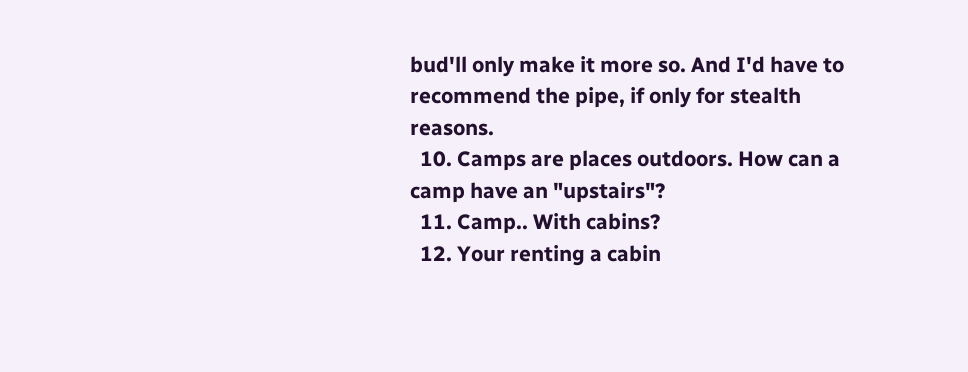bud'll only make it more so. And I'd have to recommend the pipe, if only for stealth reasons.
  10. Camps are places outdoors. How can a camp have an "upstairs"?
  11. Camp.. With cabins?
  12. Your renting a cabin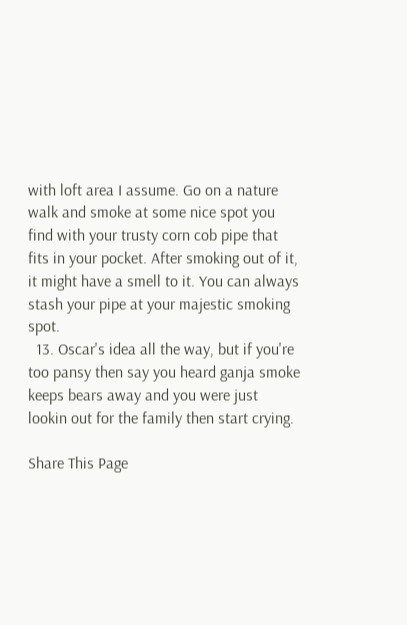with loft area I assume. Go on a nature walk and smoke at some nice spot you find with your trusty corn cob pipe that fits in your pocket. After smoking out of it, it might have a smell to it. You can always stash your pipe at your majestic smoking spot.
  13. Oscar's idea all the way, but if you're too pansy then say you heard ganja smoke keeps bears away and you were just lookin out for the family then start crying.

Share This Page